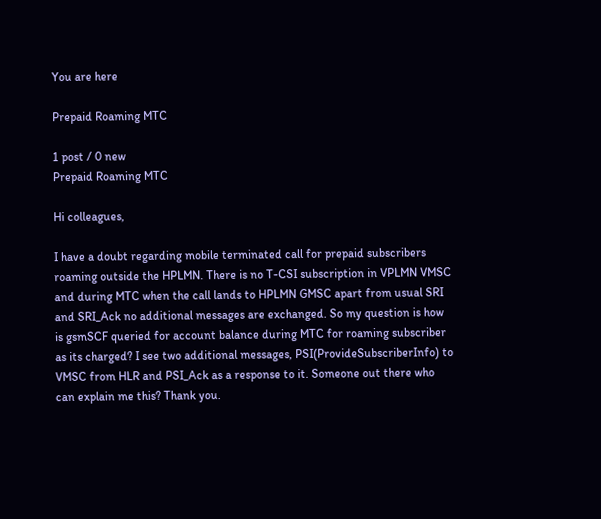You are here

Prepaid Roaming MTC

1 post / 0 new
Prepaid Roaming MTC

Hi colleagues,

I have a doubt regarding mobile terminated call for prepaid subscribers roaming outside the HPLMN. There is no T-CSI subscription in VPLMN VMSC and during MTC when the call lands to HPLMN GMSC apart from usual SRI and SRI_Ack no additional messages are exchanged. So my question is how is gsmSCF queried for account balance during MTC for roaming subscriber as its charged? I see two additional messages, PSI(ProvideSubscriberInfo) to VMSC from HLR and PSI_Ack as a response to it. Someone out there who can explain me this? Thank you.